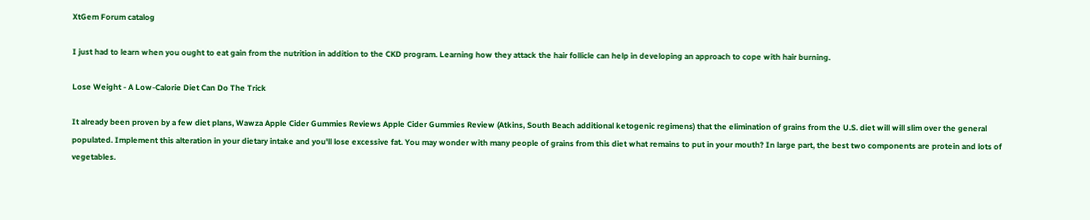XtGem Forum catalog

I just had to learn when you ought to eat gain from the nutrition in addition to the CKD program. Learning how they attack the hair follicle can help in developing an approach to cope with hair burning.

Lose Weight - A Low-Calorie Diet Can Do The Trick

It already been proven by a few diet plans, Wawza Apple Cider Gummies Reviews Apple Cider Gummies Review (Atkins, South Beach additional ketogenic regimens) that the elimination of grains from the U.S. diet will will slim over the general populated. Implement this alteration in your dietary intake and you'll lose excessive fat. You may wonder with many people of grains from this diet what remains to put in your mouth? In large part, the best two components are protein and lots of vegetables.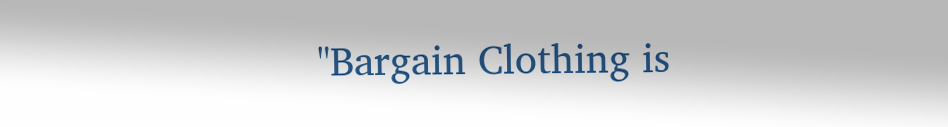"Bargain Clothing is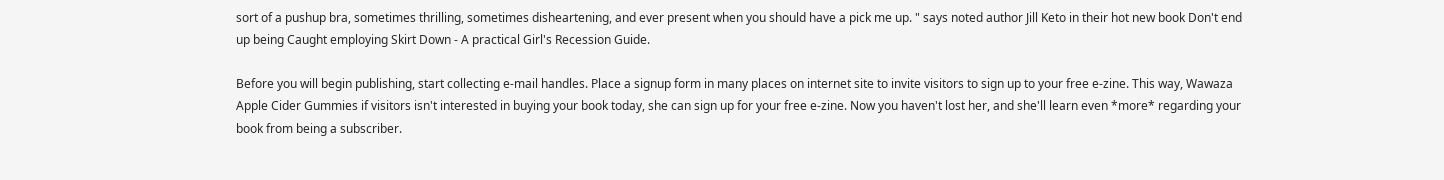sort of a pushup bra, sometimes thrilling, sometimes disheartening, and ever present when you should have a pick me up. " says noted author Jill Keto in their hot new book Don't end up being Caught employing Skirt Down - A practical Girl's Recession Guide.

Before you will begin publishing, start collecting e-mail handles. Place a signup form in many places on internet site to invite visitors to sign up to your free e-zine. This way, Wawaza Apple Cider Gummies if visitors isn't interested in buying your book today, she can sign up for your free e-zine. Now you haven't lost her, and she'll learn even *more* regarding your book from being a subscriber.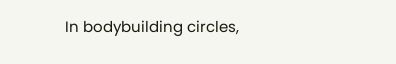In bodybuilding circles,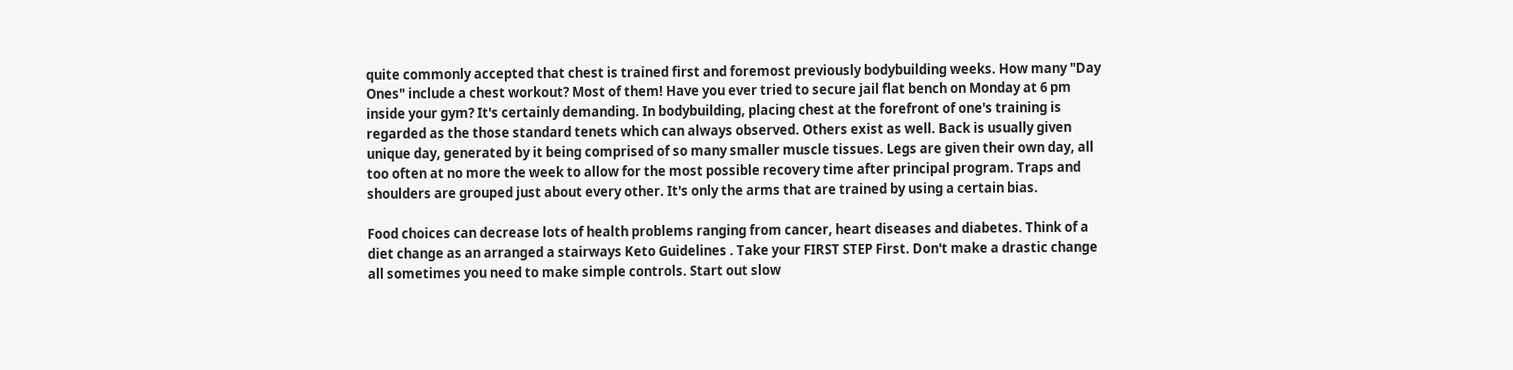quite commonly accepted that chest is trained first and foremost previously bodybuilding weeks. How many "Day Ones" include a chest workout? Most of them! Have you ever tried to secure jail flat bench on Monday at 6 pm inside your gym? It's certainly demanding. In bodybuilding, placing chest at the forefront of one's training is regarded as the those standard tenets which can always observed. Others exist as well. Back is usually given unique day, generated by it being comprised of so many smaller muscle tissues. Legs are given their own day, all too often at no more the week to allow for the most possible recovery time after principal program. Traps and shoulders are grouped just about every other. It's only the arms that are trained by using a certain bias.

Food choices can decrease lots of health problems ranging from cancer, heart diseases and diabetes. Think of a diet change as an arranged a stairways Keto Guidelines . Take your FIRST STEP First. Don't make a drastic change all sometimes you need to make simple controls. Start out slow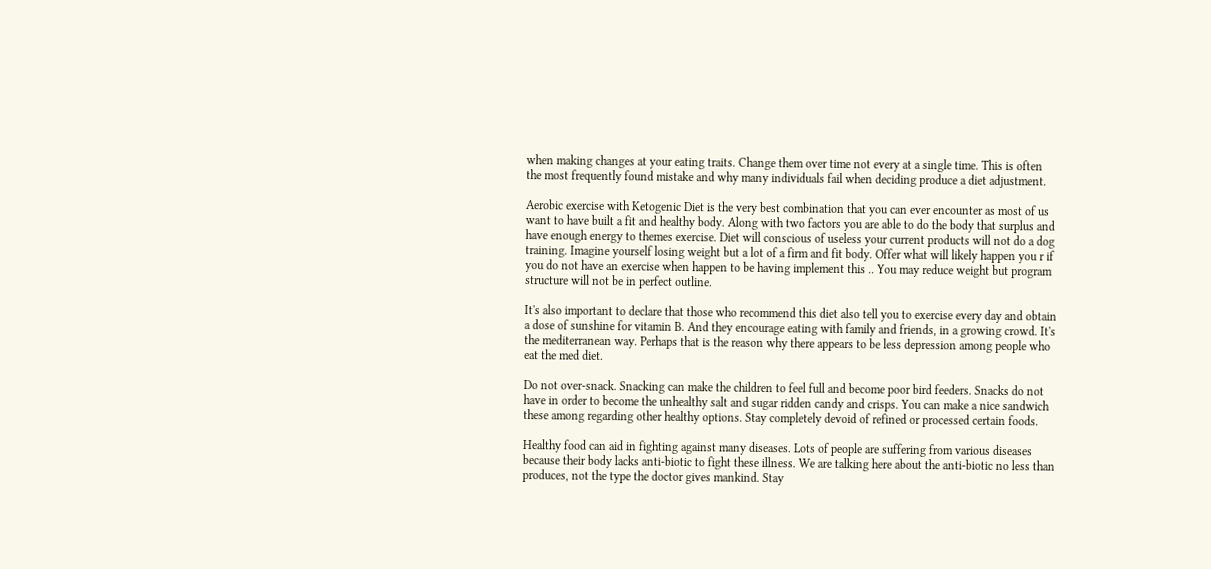when making changes at your eating traits. Change them over time not every at a single time. This is often the most frequently found mistake and why many individuals fail when deciding produce a diet adjustment.

Aerobic exercise with Ketogenic Diet is the very best combination that you can ever encounter as most of us want to have built a fit and healthy body. Along with two factors you are able to do the body that surplus and have enough energy to themes exercise. Diet will conscious of useless your current products will not do a dog training. Imagine yourself losing weight but a lot of a firm and fit body. Offer what will likely happen you r if you do not have an exercise when happen to be having implement this .. You may reduce weight but program structure will not be in perfect outline.

It's also important to declare that those who recommend this diet also tell you to exercise every day and obtain a dose of sunshine for vitamin B. And they encourage eating with family and friends, in a growing crowd. It's the mediterranean way. Perhaps that is the reason why there appears to be less depression among people who eat the med diet.

Do not over-snack. Snacking can make the children to feel full and become poor bird feeders. Snacks do not have in order to become the unhealthy salt and sugar ridden candy and crisps. You can make a nice sandwich these among regarding other healthy options. Stay completely devoid of refined or processed certain foods.

Healthy food can aid in fighting against many diseases. Lots of people are suffering from various diseases because their body lacks anti-biotic to fight these illness. We are talking here about the anti-biotic no less than produces, not the type the doctor gives mankind. Stay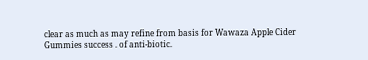clear as much as may refine from basis for Wawaza Apple Cider Gummies success . of anti-biotic.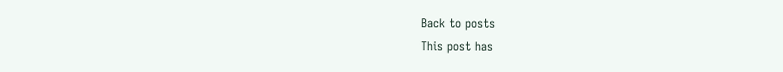Back to posts
This post has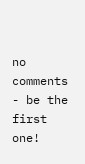no comments - be the first one!